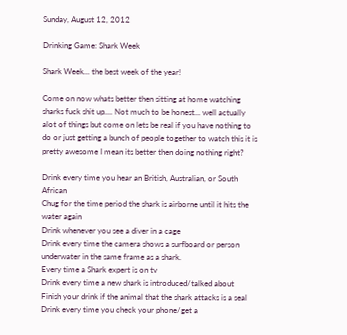Sunday, August 12, 2012

Drinking Game: Shark Week

Shark Week... the best week of the year!

Come on now whats better then sitting at home watching sharks fuck shit up.... Not much to be honest... well actually alot of things but come on lets be real if you have nothing to do or just getting a bunch of people together to watch this it is pretty awesome I mean its better then doing nothing right?

Drink every time you hear an British, Australian, or South African
Chug for the time period the shark is airborne until it hits the water again
Drink whenever you see a diver in a cage
Drink every time the camera shows a surfboard or person underwater in the same frame as a shark.
Every time a Shark expert is on tv
Drink every time a new shark is introduced/talked about
Finish your drink if the animal that the shark attacks is a seal
Drink every time you check your phone/get a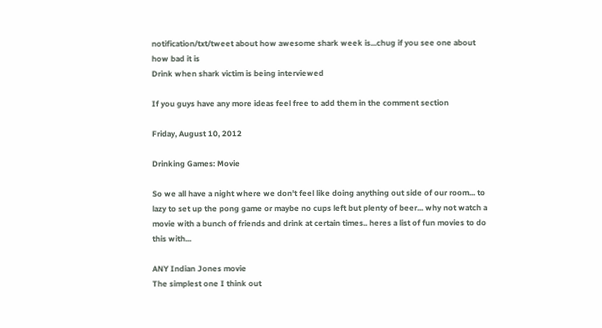notification/txt/tweet about how awesome shark week is...chug if you see one about how bad it is
Drink when shark victim is being interviewed

If you guys have any more ideas feel free to add them in the comment section

Friday, August 10, 2012

Drinking Games: Movie

So we all have a night where we don't feel like doing anything out side of our room... to lazy to set up the pong game or maybe no cups left but plenty of beer... why not watch a movie with a bunch of friends and drink at certain times.. heres a list of fun movies to do this with...

ANY Indian Jones movie
The simplest one I think out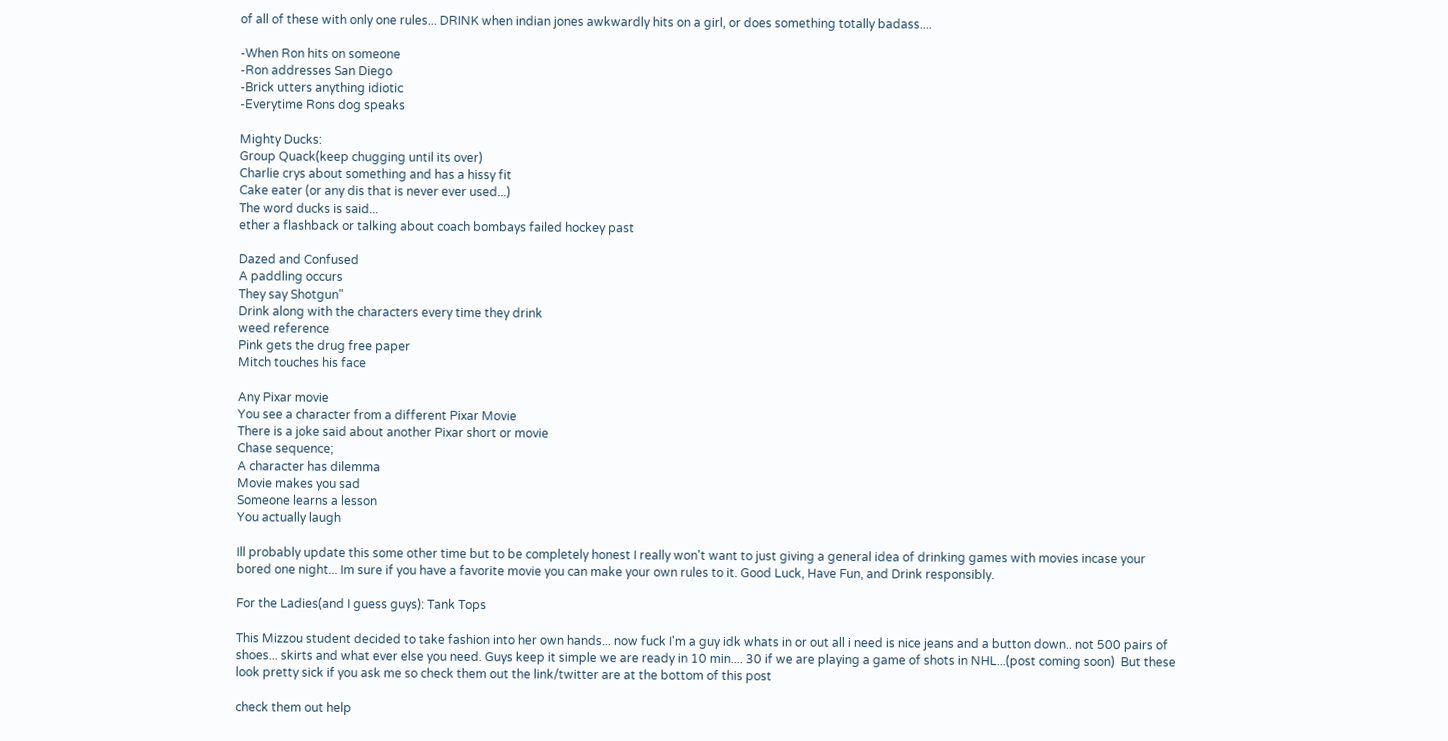of all of these with only one rules... DRINK when indian jones awkwardly hits on a girl, or does something totally badass....

-When Ron hits on someone
-Ron addresses San Diego
-Brick utters anything idiotic
-Everytime Rons dog speaks

Mighty Ducks:
Group Quack(keep chugging until its over)
Charlie crys about something and has a hissy fit
Cake eater (or any dis that is never ever used...)
The word ducks is said...
ether a flashback or talking about coach bombays failed hockey past

Dazed and Confused
A paddling occurs
They say Shotgun"
Drink along with the characters every time they drink
weed reference
Pink gets the drug free paper
Mitch touches his face

Any Pixar movie
You see a character from a different Pixar Movie
There is a joke said about another Pixar short or movie
Chase sequence;
A character has dilemma
Movie makes you sad
Someone learns a lesson
You actually laugh

Ill probably update this some other time but to be completely honest I really won't want to just giving a general idea of drinking games with movies incase your bored one night... Im sure if you have a favorite movie you can make your own rules to it. Good Luck, Have Fun, and Drink responsibly.

For the Ladies(and I guess guys): Tank Tops

This Mizzou student decided to take fashion into her own hands... now fuck I'm a guy idk whats in or out all i need is nice jeans and a button down.. not 500 pairs of shoes... skirts and what ever else you need. Guys keep it simple we are ready in 10 min.... 30 if we are playing a game of shots in NHL...(post coming soon)  But these look pretty sick if you ask me so check them out the link/twitter are at the bottom of this post

check them out help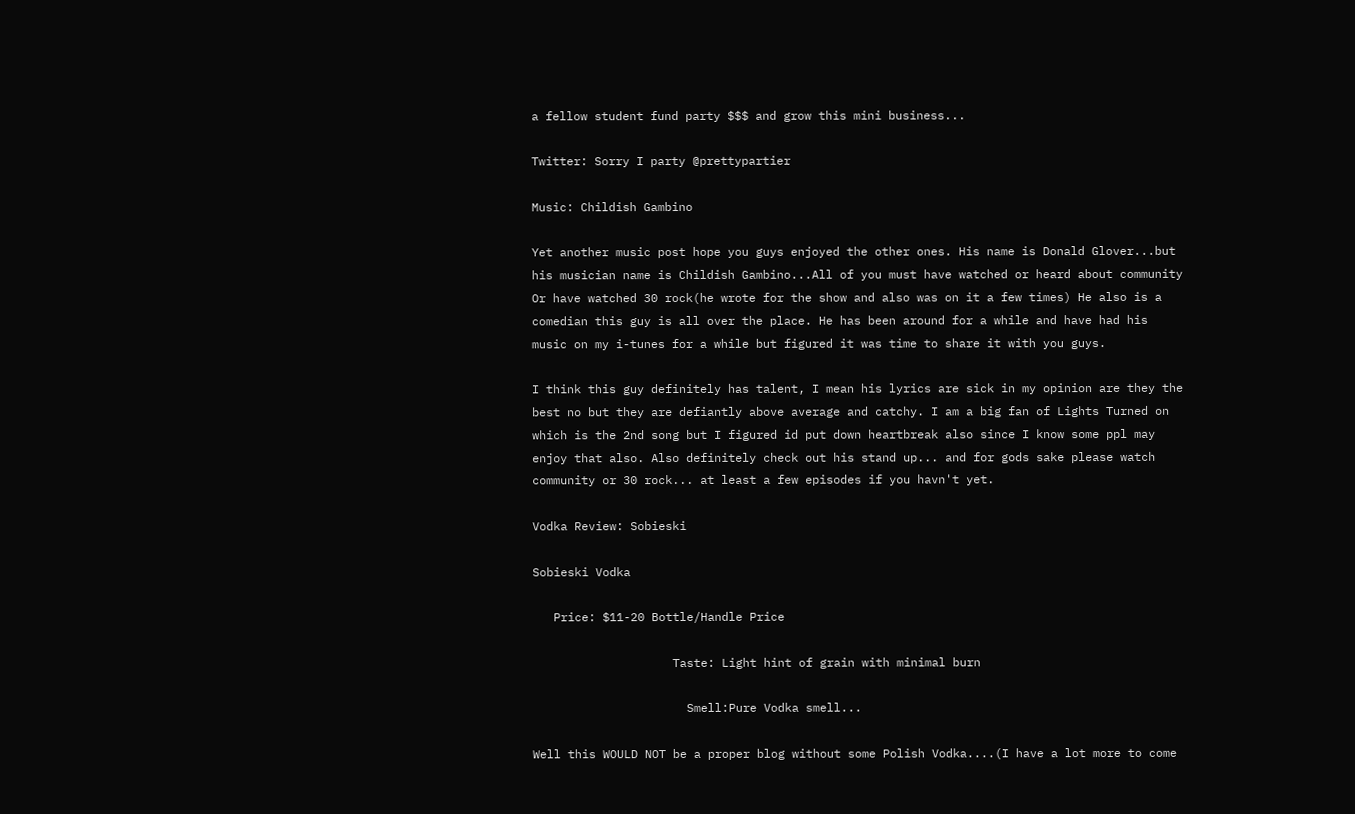a fellow student fund party $$$ and grow this mini business...

Twitter: Sorry I party @prettypartier

Music: Childish Gambino

Yet another music post hope you guys enjoyed the other ones. His name is Donald Glover...but his musician name is Childish Gambino...All of you must have watched or heard about community Or have watched 30 rock(he wrote for the show and also was on it a few times) He also is a comedian this guy is all over the place. He has been around for a while and have had his music on my i-tunes for a while but figured it was time to share it with you guys.

I think this guy definitely has talent, I mean his lyrics are sick in my opinion are they the best no but they are defiantly above average and catchy. I am a big fan of Lights Turned on which is the 2nd song but I figured id put down heartbreak also since I know some ppl may enjoy that also. Also definitely check out his stand up... and for gods sake please watch community or 30 rock... at least a few episodes if you havn't yet.

Vodka Review: Sobieski

Sobieski Vodka

   Price: $11-20 Bottle/Handle Price

                    Taste: Light hint of grain with minimal burn

                      Smell:Pure Vodka smell...

Well this WOULD NOT be a proper blog without some Polish Vodka....(I have a lot more to come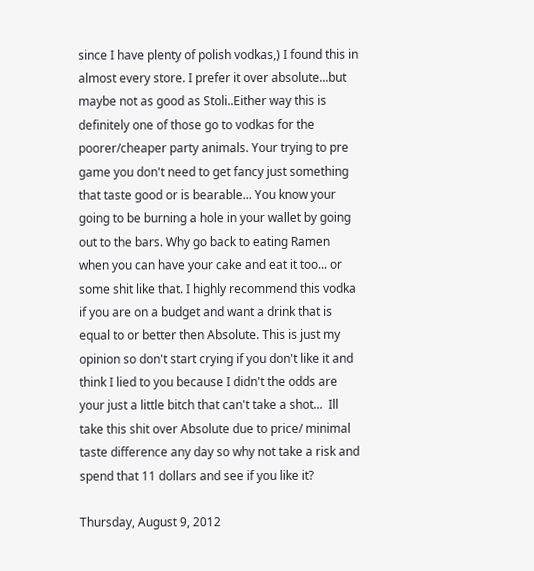since I have plenty of polish vodkas,) I found this in almost every store. I prefer it over absolute...but maybe not as good as Stoli..Either way this is definitely one of those go to vodkas for the poorer/cheaper party animals. Your trying to pre game you don't need to get fancy just something that taste good or is bearable... You know your going to be burning a hole in your wallet by going out to the bars. Why go back to eating Ramen when you can have your cake and eat it too... or some shit like that. I highly recommend this vodka if you are on a budget and want a drink that is equal to or better then Absolute. This is just my opinion so don't start crying if you don't like it and think I lied to you because I didn't the odds are your just a little bitch that can't take a shot...  Ill take this shit over Absolute due to price/ minimal taste difference any day so why not take a risk and spend that 11 dollars and see if you like it?

Thursday, August 9, 2012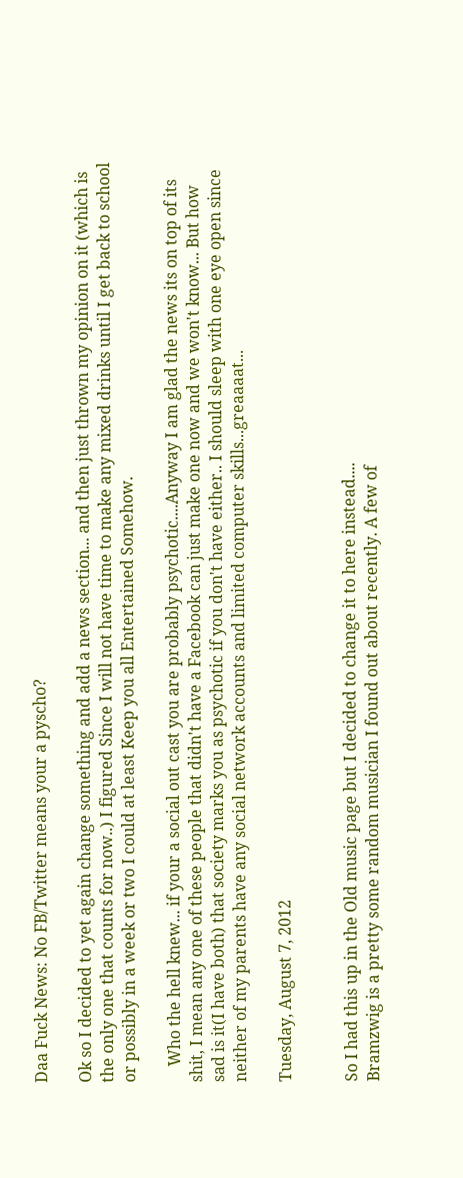Daa Fuck News: No FB/Twitter means your a pyscho?

Ok so I decided to yet again change something and add a news section... and then just thrown my opinion on it (which is the only one that counts for now..) I figured Since I will not have time to make any mixed drinks until I get back to school or possibly in a week or two I could at least Keep you all Entertained Somehow.

    Who the hell knew... if your a social out cast you are probably psychotic....Anyway I am glad the news its on top of its shit, I mean any one of these people that didn't have a Facebook can just make one now and we won't know... But how sad is it(I have both) that society marks you as psychotic if you don't have either.. I should sleep with one eye open since neither of my parents have any social network accounts and limited computer skills...greaaaat...

Tuesday, August 7, 2012


So I had this up in the Old music page but I decided to change it to here instead....
Bramzwig is a pretty some random musician I found out about recently. A few of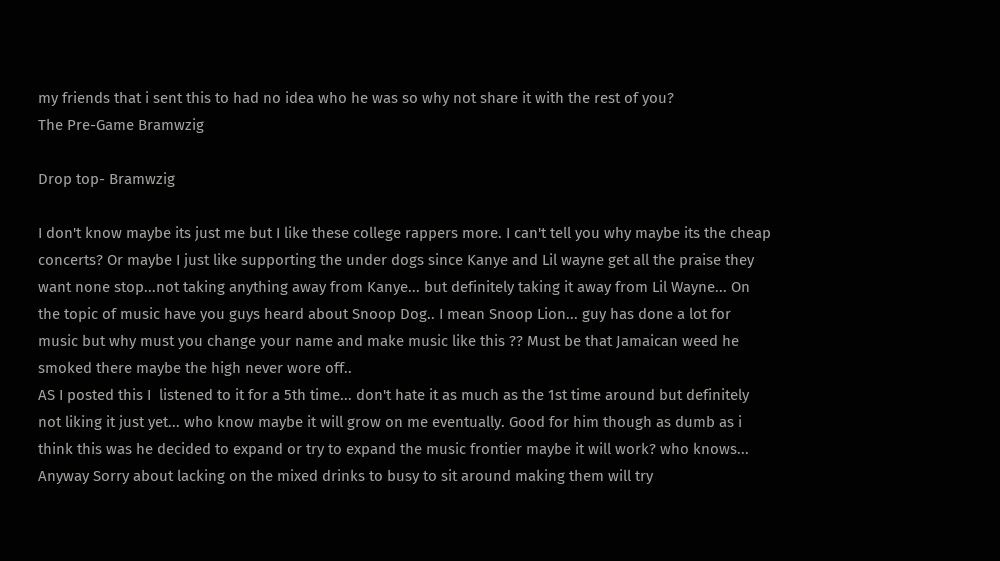my friends that i sent this to had no idea who he was so why not share it with the rest of you?
The Pre-Game Bramwzig

Drop top- Bramwzig

I don't know maybe its just me but I like these college rappers more. I can't tell you why maybe its the cheap concerts? Or maybe I just like supporting the under dogs since Kanye and Lil wayne get all the praise they want none stop...not taking anything away from Kanye... but definitely taking it away from Lil Wayne... On the topic of music have you guys heard about Snoop Dog.. I mean Snoop Lion... guy has done a lot for music but why must you change your name and make music like this ?? Must be that Jamaican weed he smoked there maybe the high never wore off..
AS I posted this I  listened to it for a 5th time... don't hate it as much as the 1st time around but definitely not liking it just yet... who know maybe it will grow on me eventually. Good for him though as dumb as i think this was he decided to expand or try to expand the music frontier maybe it will work? who knows... Anyway Sorry about lacking on the mixed drinks to busy to sit around making them will try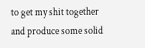to get my shit together and produce some solid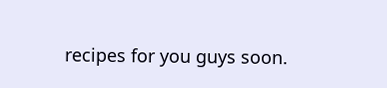recipes for you guys soon.